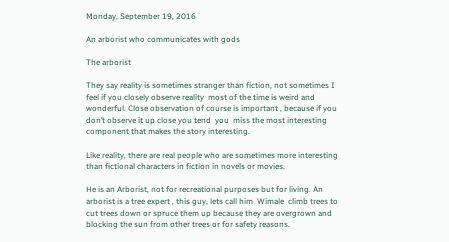Monday, September 19, 2016

An arborist who communicates with gods

The arborist

They say reality is sometimes stranger than fiction, not sometimes I feel if you closely observe reality  most of the time is weird and wonderful. Close observation of course is important , because if you don’t observe it up close you tend  you  miss the most interesting component that makes the story interesting.

Like reality, there are real people who are sometimes more interesting than fictional characters in fiction in novels or movies.

He is an Arborist, not for recreational purposes but for living. An arborist is a tree expert , this guy, lets call him  Wimale  climb trees to cut trees down or spruce them up because they are overgrown and blocking the sun from other trees or for safety reasons.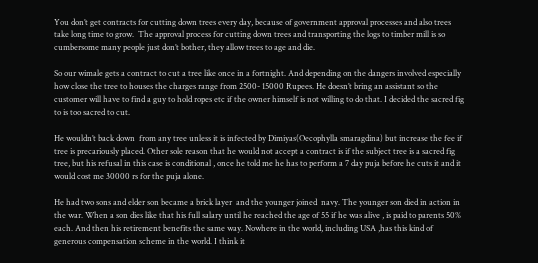You don’t get contracts for cutting down trees every day, because of government approval processes and also trees take long time to grow.  The approval process for cutting down trees and transporting the logs to timber mill is so cumbersome many people just don’t bother, they allow trees to age and die.

So our wimale gets a contract to cut a tree like once in a fortnight. And depending on the dangers involved especially how close the tree to houses the charges range from 2500- 15000 Rupees. He doesn’t bring an assistant so the customer will have to find a guy to hold ropes etc if the owner himself is not willing to do that. I decided the sacred fig to is too sacred to cut.

He wouldn’t back down  from any tree unless it is infected by Dimiyas(Oecophylla smaragdina) but increase the fee if tree is precariously placed. Other sole reason that he would not accept a contract is if the subject tree is a sacred fig tree, but his refusal in this case is conditional , once he told me he has to perform a 7 day puja before he cuts it and it would cost me 30000 rs for the puja alone.

He had two sons and elder son became a brick layer  and the younger joined  navy. The younger son died in action in the war. When a son dies like that his full salary until he reached the age of 55 if he was alive , is paid to parents 50% each. And then his retirement benefits the same way. Nowhere in the world, including USA ,has this kind of generous compensation scheme in the world. I think it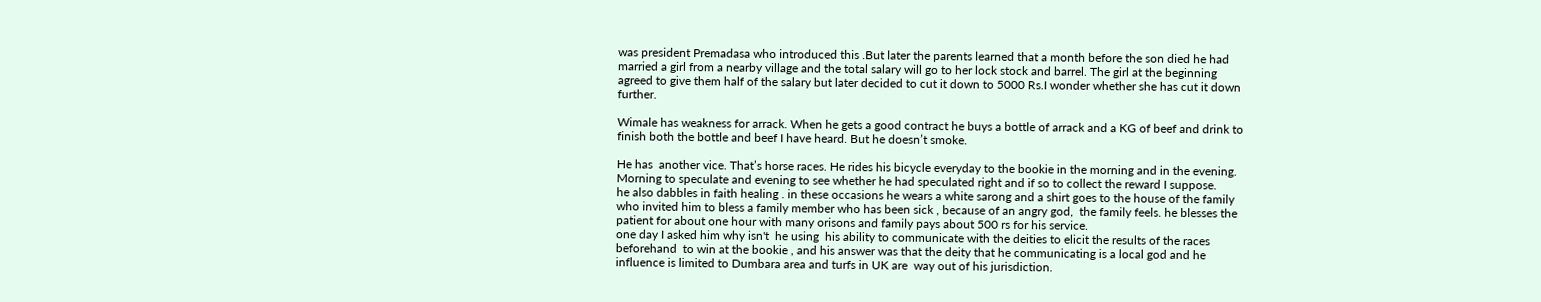was president Premadasa who introduced this .But later the parents learned that a month before the son died he had married a girl from a nearby village and the total salary will go to her lock stock and barrel. The girl at the beginning agreed to give them half of the salary but later decided to cut it down to 5000 Rs.I wonder whether she has cut it down further.

Wimale has weakness for arrack. When he gets a good contract he buys a bottle of arrack and a KG of beef and drink to finish both the bottle and beef I have heard. But he doesn’t smoke.

He has  another vice. That’s horse races. He rides his bicycle everyday to the bookie in the morning and in the evening. Morning to speculate and evening to see whether he had speculated right and if so to collect the reward I suppose.
he also dabbles in faith healing . in these occasions he wears a white sarong and a shirt goes to the house of the family who invited him to bless a family member who has been sick , because of an angry god,  the family feels. he blesses the patient for about one hour with many orisons and family pays about 500 rs for his service.
one day I asked him why isn't  he using  his ability to communicate with the deities to elicit the results of the races beforehand  to win at the bookie , and his answer was that the deity that he communicating is a local god and he influence is limited to Dumbara area and turfs in UK are  way out of his jurisdiction.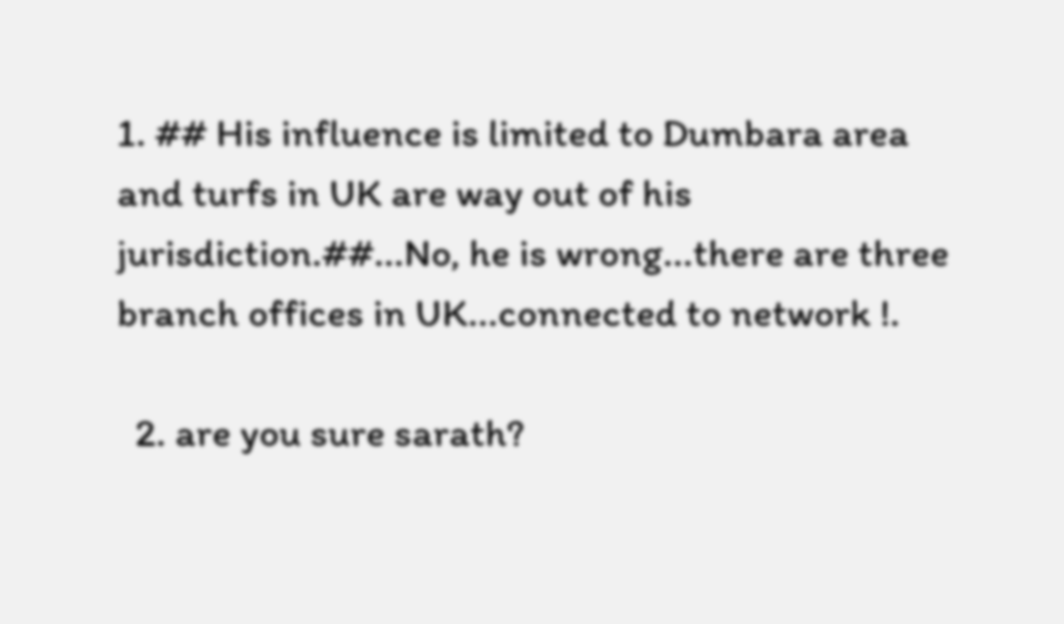1. ## His influence is limited to Dumbara area and turfs in UK are way out of his jurisdiction.##...No, he is wrong...there are three branch offices in UK...connected to network !.

  2. are you sure sarath?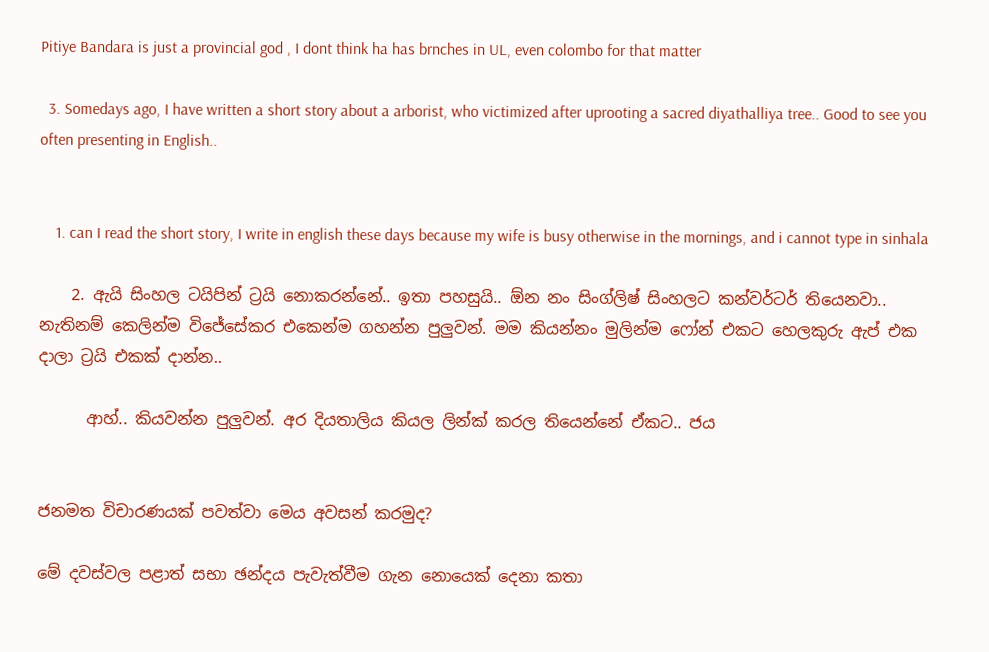Pitiye Bandara is just a provincial god , I dont think ha has brnches in UL, even colombo for that matter

  3. Somedays ago, I have written a short story about a arborist, who victimized after uprooting a sacred diyathalliya tree.. Good to see you often presenting in English..


    1. can I read the short story, I write in english these days because my wife is busy otherwise in the mornings, and i cannot type in sinhala

    2. ඇයි සිංහල ටයිපින් ට්‍රයි නොකරන්නේ.. ඉතා පහසුයි.. ඕන නං සිංග්ලිෂ් සිංහලට කන්වර්ටර් තියෙනවා.. නැතිනම් කෙලින්ම විජේසේකර එකෙන්ම ගහන්න පුලුවන්. මම කියන්නං මුලින්ම ෆෝන් එකට හෙලකුරු ඇප් එක දාලා ට්‍රයි එකක් දාන්න..

      ආහ්.. කියවන්න පුලුවන්. අර දියතාලිය කියල ලින්ක් කරල තියෙන්නේ ඒකට.. ජය


ජනමත විචාරණයක් පවත්වා මෙය අවසන් කරමුද?

මේ දවස්වල පළාත් සභා ඡන්දය පැවැත්වීම ගැන නොයෙක් දෙනා කතා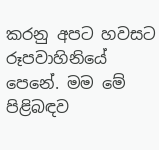කරනු අපට හවසට රූපවාහිනියේ පෙනේ. මම මේ පිළිබඳව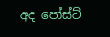අද පෝස්ට්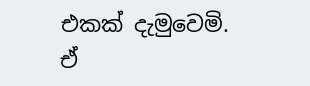එකක් දැමුවෙමි. ඒ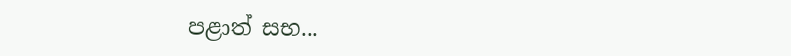පළාත් සභ...